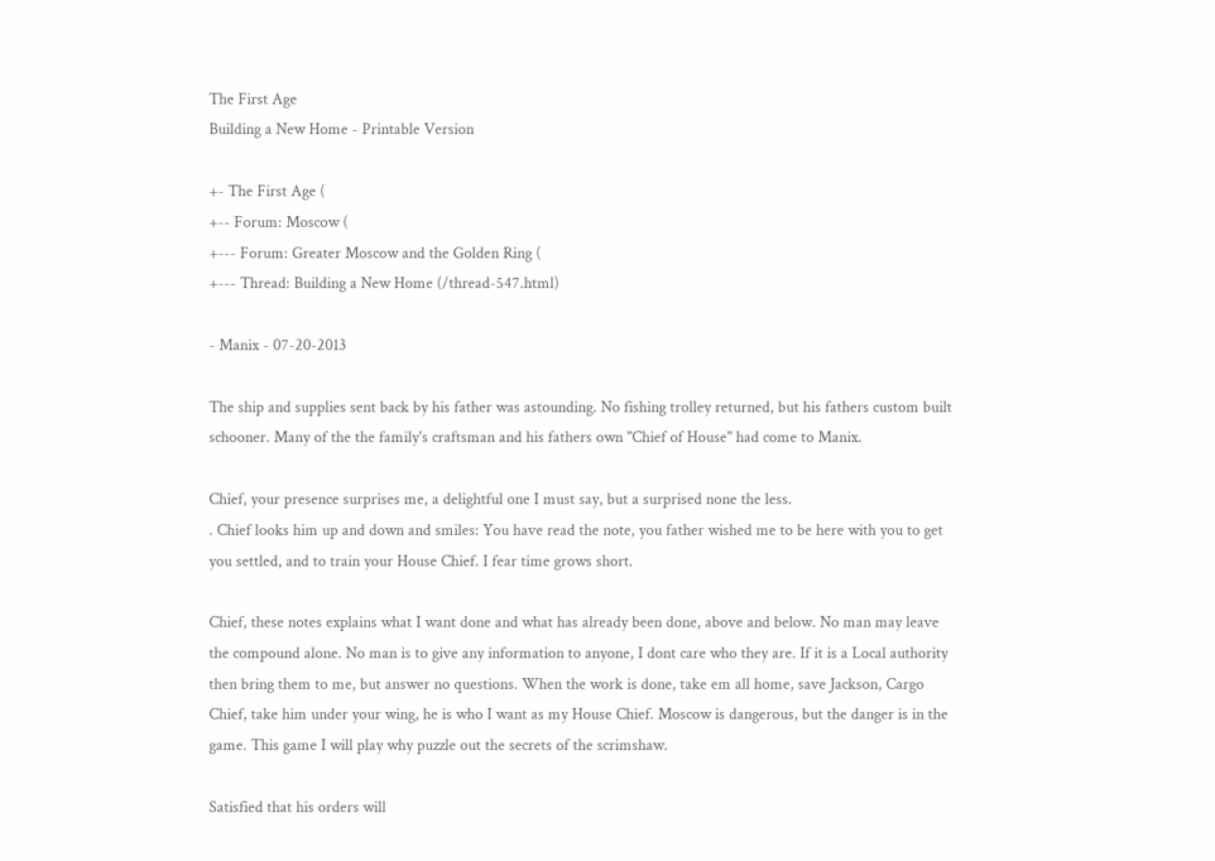The First Age
Building a New Home - Printable Version

+- The First Age (
+-- Forum: Moscow (
+--- Forum: Greater Moscow and the Golden Ring (
+--- Thread: Building a New Home (/thread-547.html)

- Manix - 07-20-2013

The ship and supplies sent back by his father was astounding. No fishing trolley returned, but his fathers custom built schooner. Many of the the family's craftsman and his fathers own "Chief of House" had come to Manix.

Chief, your presence surprises me, a delightful one I must say, but a surprised none the less.
. Chief looks him up and down and smiles: You have read the note, you father wished me to be here with you to get you settled, and to train your House Chief. I fear time grows short.

Chief, these notes explains what I want done and what has already been done, above and below. No man may leave the compound alone. No man is to give any information to anyone, I dont care who they are. If it is a Local authority then bring them to me, but answer no questions. When the work is done, take em all home, save Jackson, Cargo Chief, take him under your wing, he is who I want as my House Chief. Moscow is dangerous, but the danger is in the game. This game I will play why puzzle out the secrets of the scrimshaw.

Satisfied that his orders will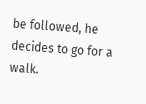be followed, he decides to go for a walk.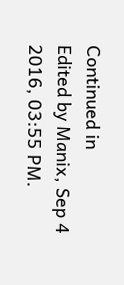Continued in
Edited by Manix, Sep 4 2016, 03:55 PM.